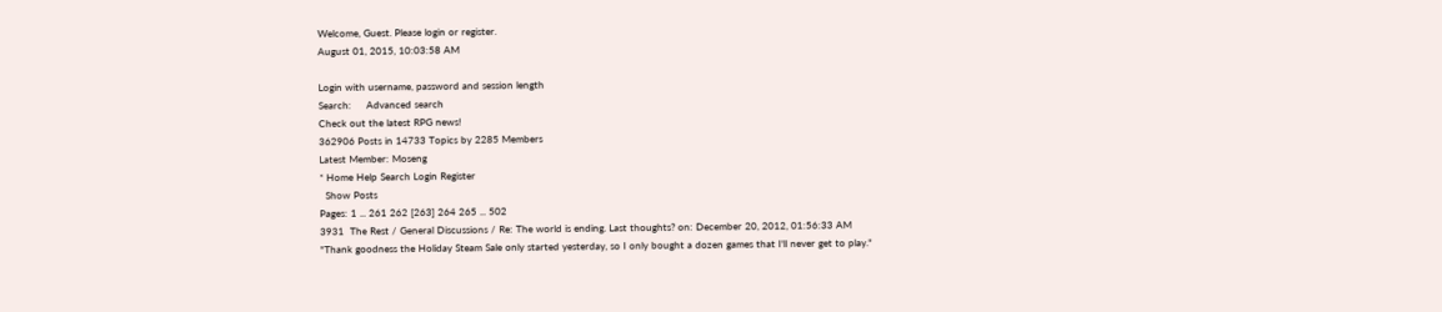Welcome, Guest. Please login or register.
August 01, 2015, 10:03:58 AM

Login with username, password and session length
Search:     Advanced search
Check out the latest RPG news!
362906 Posts in 14733 Topics by 2285 Members
Latest Member: Moseng
* Home Help Search Login Register
  Show Posts
Pages: 1 ... 261 262 [263] 264 265 ... 502
3931  The Rest / General Discussions / Re: The world is ending. Last thoughts? on: December 20, 2012, 01:56:33 AM
"Thank goodness the Holiday Steam Sale only started yesterday, so I only bought a dozen games that I'll never get to play."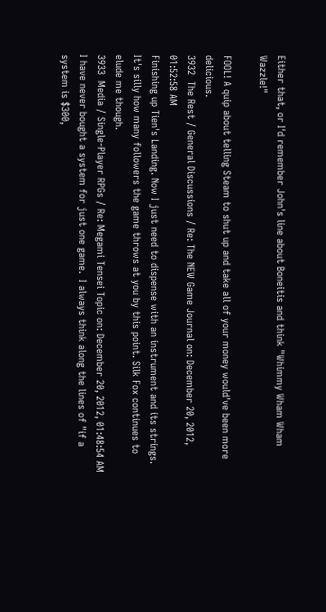Either that, or I'd remember John's line about Boneitis and think "Whimmy Wham Wham Wazzle!"

FOOL! A quip about telling Steam to shut up and take all of your money would've been more delicious.
3932  The Rest / General Discussions / Re: The NEW Game Journal on: December 20, 2012, 01:52:58 AM
Finishing up Tien's Landing. Now I just need to dispense with an instrument and its strings. It's silly how many followers the game throws at you by this point. Silk Fox continues to elude me though.
3933  Media / Single-Player RPGs / Re: Megami Tensei Topic on: December 20, 2012, 01:48:54 AM
I have never bought a system for just one game.  I always think along the lines of "if a system is $300,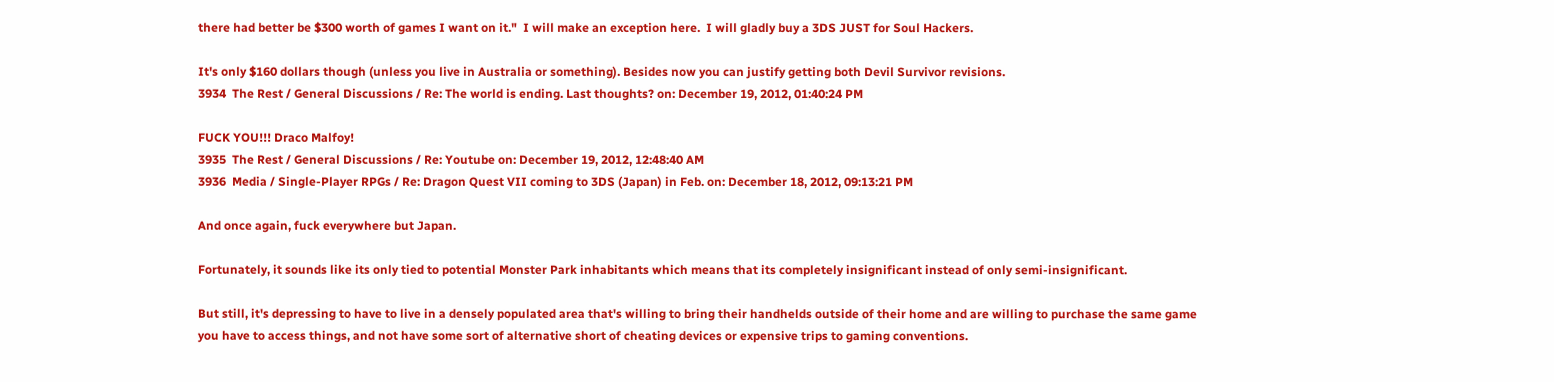there had better be $300 worth of games I want on it."  I will make an exception here.  I will gladly buy a 3DS JUST for Soul Hackers.

It's only $160 dollars though (unless you live in Australia or something). Besides now you can justify getting both Devil Survivor revisions.
3934  The Rest / General Discussions / Re: The world is ending. Last thoughts? on: December 19, 2012, 01:40:24 PM

FUCK YOU!!! Draco Malfoy!
3935  The Rest / General Discussions / Re: Youtube on: December 19, 2012, 12:48:40 AM
3936  Media / Single-Player RPGs / Re: Dragon Quest VII coming to 3DS (Japan) in Feb. on: December 18, 2012, 09:13:21 PM

And once again, fuck everywhere but Japan.

Fortunately, it sounds like its only tied to potential Monster Park inhabitants which means that its completely insignificant instead of only semi-insignificant.

But still, it's depressing to have to live in a densely populated area that's willing to bring their handhelds outside of their home and are willing to purchase the same game you have to access things, and not have some sort of alternative short of cheating devices or expensive trips to gaming conventions.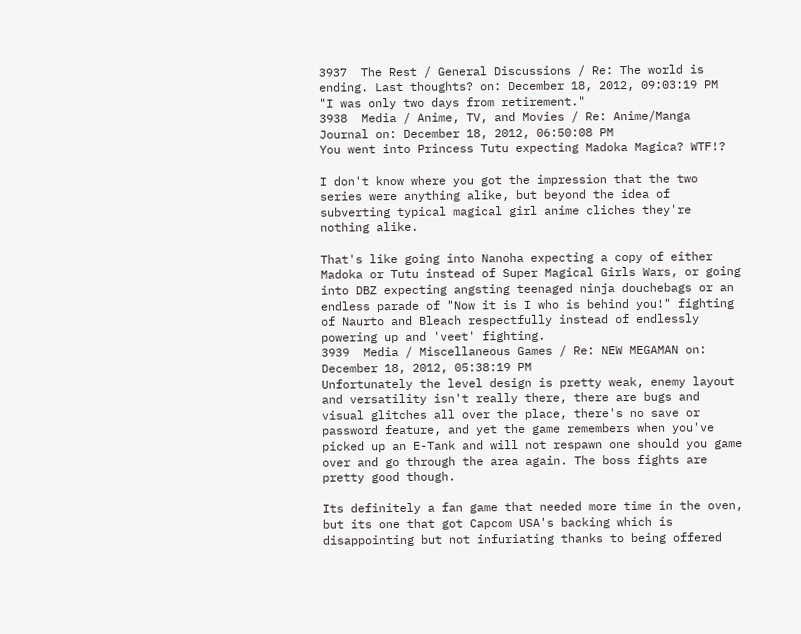3937  The Rest / General Discussions / Re: The world is ending. Last thoughts? on: December 18, 2012, 09:03:19 PM
"I was only two days from retirement."
3938  Media / Anime, TV, and Movies / Re: Anime/Manga Journal on: December 18, 2012, 06:50:08 PM
You went into Princess Tutu expecting Madoka Magica? WTF!?

I don't know where you got the impression that the two series were anything alike, but beyond the idea of subverting typical magical girl anime cliches they're nothing alike.

That's like going into Nanoha expecting a copy of either Madoka or Tutu instead of Super Magical Girls Wars, or going into DBZ expecting angsting teenaged ninja douchebags or an endless parade of "Now it is I who is behind you!" fighting of Naurto and Bleach respectfully instead of endlessly powering up and 'veet' fighting.
3939  Media / Miscellaneous Games / Re: NEW MEGAMAN on: December 18, 2012, 05:38:19 PM
Unfortunately the level design is pretty weak, enemy layout and versatility isn't really there, there are bugs and visual glitches all over the place, there's no save or password feature, and yet the game remembers when you've picked up an E-Tank and will not respawn one should you game over and go through the area again. The boss fights are pretty good though.

Its definitely a fan game that needed more time in the oven, but its one that got Capcom USA's backing which is disappointing but not infuriating thanks to being offered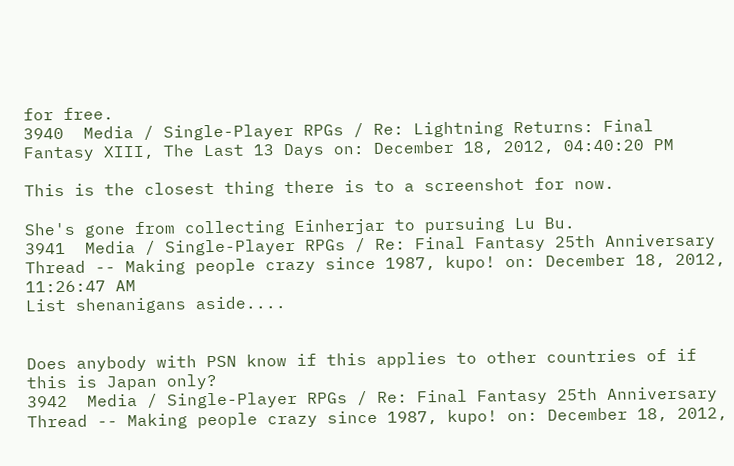for free.
3940  Media / Single-Player RPGs / Re: Lightning Returns: Final Fantasy XIII, The Last 13 Days on: December 18, 2012, 04:40:20 PM

This is the closest thing there is to a screenshot for now.

She's gone from collecting Einherjar to pursuing Lu Bu.
3941  Media / Single-Player RPGs / Re: Final Fantasy 25th Anniversary Thread -- Making people crazy since 1987, kupo! on: December 18, 2012, 11:26:47 AM
List shenanigans aside....


Does anybody with PSN know if this applies to other countries of if this is Japan only?
3942  Media / Single-Player RPGs / Re: Final Fantasy 25th Anniversary Thread -- Making people crazy since 1987, kupo! on: December 18, 2012,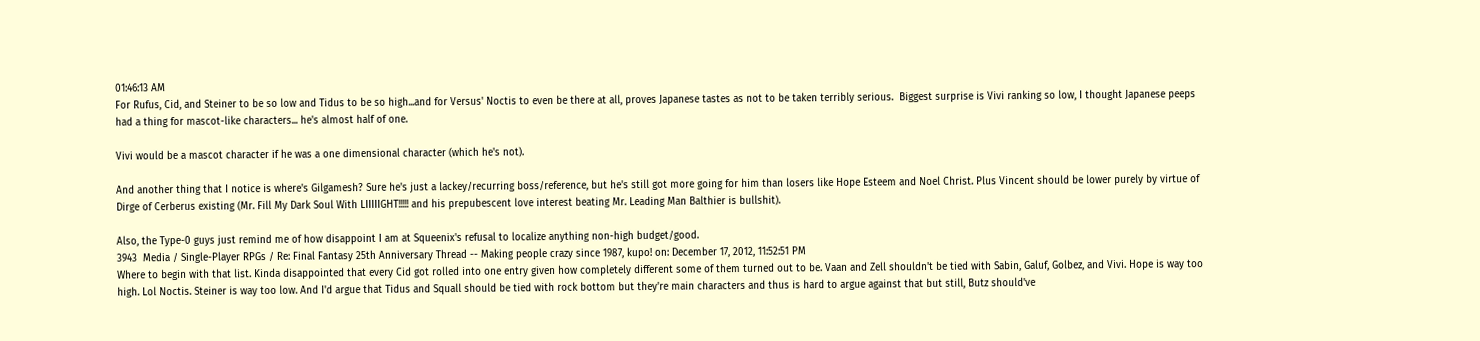01:46:13 AM
For Rufus, Cid, and Steiner to be so low and Tidus to be so high...and for Versus' Noctis to even be there at all, proves Japanese tastes as not to be taken terribly serious.  Biggest surprise is Vivi ranking so low, I thought Japanese peeps had a thing for mascot-like characters... he's almost half of one.

Vivi would be a mascot character if he was a one dimensional character (which he's not).

And another thing that I notice is where's Gilgamesh? Sure he's just a lackey/recurring boss/reference, but he's still got more going for him than losers like Hope Esteem and Noel Christ. Plus Vincent should be lower purely by virtue of Dirge of Cerberus existing (Mr. Fill My Dark Soul With LIIIIIGHT!!!!! and his prepubescent love interest beating Mr. Leading Man Balthier is bullshit).

Also, the Type-0 guys just remind me of how disappoint I am at Squeenix's refusal to localize anything non-high budget/good.
3943  Media / Single-Player RPGs / Re: Final Fantasy 25th Anniversary Thread -- Making people crazy since 1987, kupo! on: December 17, 2012, 11:52:51 PM
Where to begin with that list. Kinda disappointed that every Cid got rolled into one entry given how completely different some of them turned out to be. Vaan and Zell shouldn't be tied with Sabin, Galuf, Golbez, and Vivi. Hope is way too high. Lol Noctis. Steiner is way too low. And I'd argue that Tidus and Squall should be tied with rock bottom but they're main characters and thus is hard to argue against that but still, Butz should've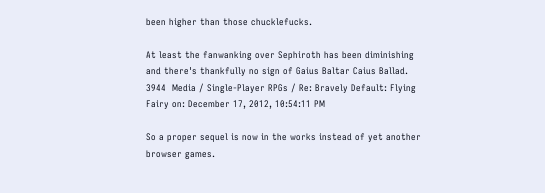been higher than those chucklefucks.

At least the fanwanking over Sephiroth has been diminishing and there's thankfully no sign of Gaius Baltar Caius Ballad.
3944  Media / Single-Player RPGs / Re: Bravely Default: Flying Fairy on: December 17, 2012, 10:54:11 PM

So a proper sequel is now in the works instead of yet another browser games.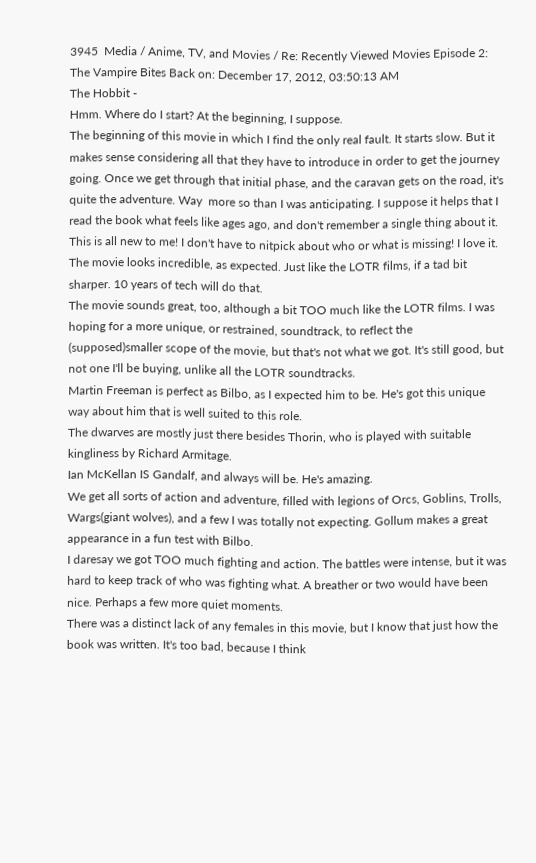3945  Media / Anime, TV, and Movies / Re: Recently Viewed Movies Episode 2: The Vampire Bites Back on: December 17, 2012, 03:50:13 AM
The Hobbit -
Hmm. Where do I start? At the beginning, I suppose.
The beginning of this movie in which I find the only real fault. It starts slow. But it makes sense considering all that they have to introduce in order to get the journey going. Once we get through that initial phase, and the caravan gets on the road, it's quite the adventure. Way  more so than I was anticipating. I suppose it helps that I read the book what feels like ages ago, and don't remember a single thing about it. This is all new to me! I don't have to nitpick about who or what is missing! I love it.
The movie looks incredible, as expected. Just like the LOTR films, if a tad bit sharper. 10 years of tech will do that.
The movie sounds great, too, although a bit TOO much like the LOTR films. I was hoping for a more unique, or restrained, soundtrack, to reflect the (supposed)smaller scope of the movie, but that's not what we got. It's still good, but not one I'll be buying, unlike all the LOTR soundtracks.
Martin Freeman is perfect as Bilbo, as I expected him to be. He's got this unique way about him that is well suited to this role.
The dwarves are mostly just there besides Thorin, who is played with suitable kingliness by Richard Armitage.
Ian McKellan IS Gandalf, and always will be. He's amazing.
We get all sorts of action and adventure, filled with legions of Orcs, Goblins, Trolls, Wargs(giant wolves), and a few I was totally not expecting. Gollum makes a great appearance in a fun test with Bilbo.
I daresay we got TOO much fighting and action. The battles were intense, but it was hard to keep track of who was fighting what. A breather or two would have been nice. Perhaps a few more quiet moments.
There was a distinct lack of any females in this movie, but I know that just how the book was written. It's too bad, because I think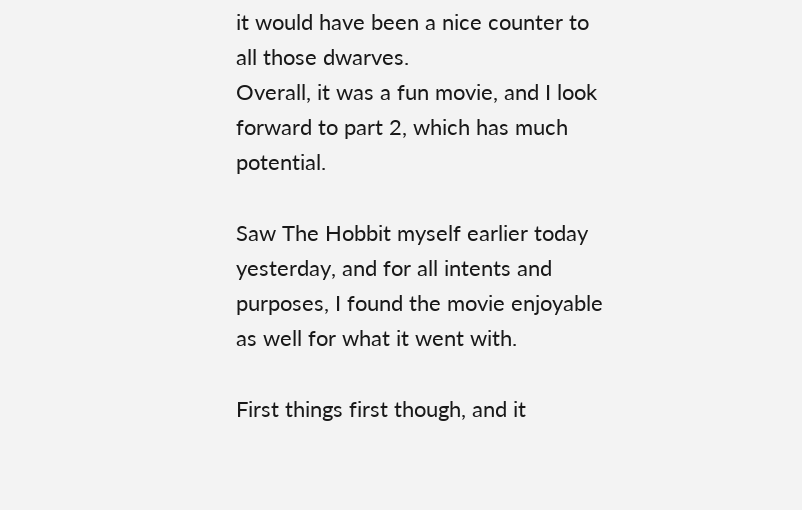it would have been a nice counter to all those dwarves.
Overall, it was a fun movie, and I look forward to part 2, which has much potential.

Saw The Hobbit myself earlier today yesterday, and for all intents and purposes, I found the movie enjoyable as well for what it went with.

First things first though, and it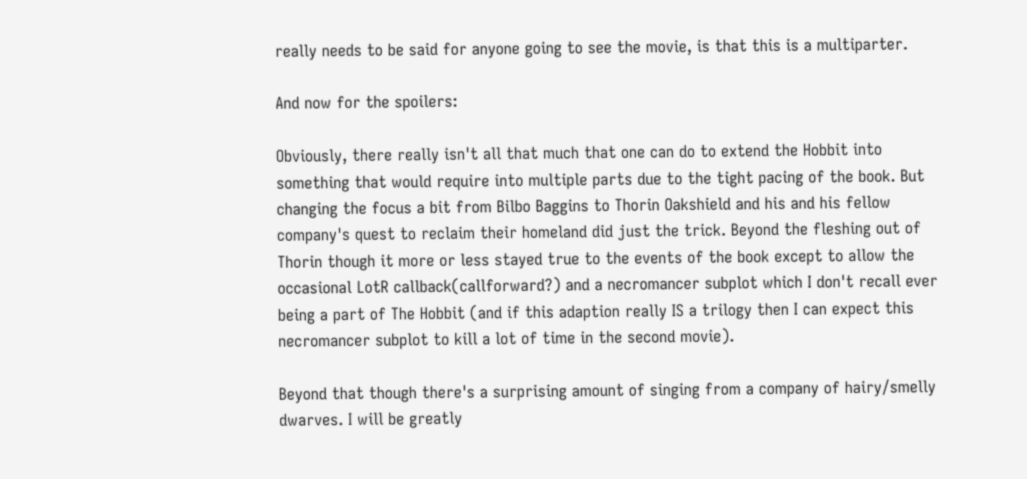really needs to be said for anyone going to see the movie, is that this is a multiparter.

And now for the spoilers:

Obviously, there really isn't all that much that one can do to extend the Hobbit into something that would require into multiple parts due to the tight pacing of the book. But changing the focus a bit from Bilbo Baggins to Thorin Oakshield and his and his fellow company's quest to reclaim their homeland did just the trick. Beyond the fleshing out of Thorin though it more or less stayed true to the events of the book except to allow the occasional LotR callback(callforward?) and a necromancer subplot which I don't recall ever being a part of The Hobbit (and if this adaption really IS a trilogy then I can expect this necromancer subplot to kill a lot of time in the second movie).

Beyond that though there's a surprising amount of singing from a company of hairy/smelly dwarves. I will be greatly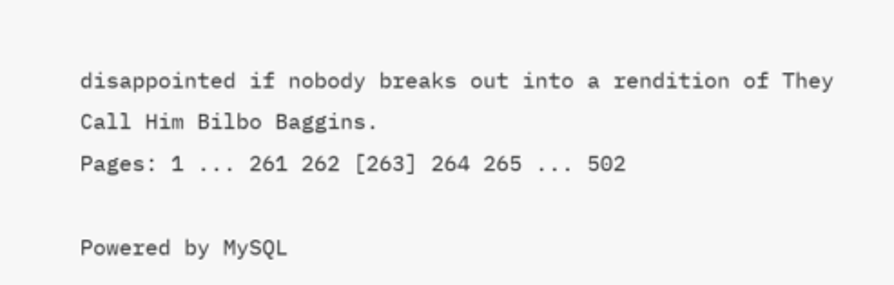disappointed if nobody breaks out into a rendition of They Call Him Bilbo Baggins.
Pages: 1 ... 261 262 [263] 264 265 ... 502

Powered by MySQL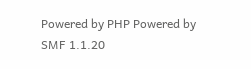Powered by PHP Powered by SMF 1.1.20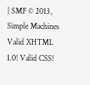| SMF © 2013, Simple Machines Valid XHTML 1.0! Valid CSS!